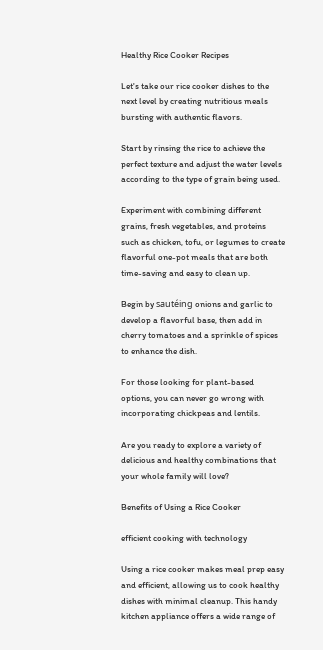Healthy Rice Cooker Recipes

Let's take our rice cooker dishes to the next level by creating nutritious meals bursting with authentic flavors.

Start by rinsing the rice to achieve the perfect texture and adjust the water levels according to the type of grain being used.

Experiment with combining different grains, fresh vegetables, and proteins such as chicken, tofu, or legumes to create flavorful one-pot meals that are both time-saving and easy to clean up.

Begin by sautéing onions and garlic to develop a flavorful base, then add in cherry tomatoes and a sprinkle of spices to enhance the dish.

For those looking for plant-based options, you can never go wrong with incorporating chickpeas and lentils.

Are you ready to explore a variety of delicious and healthy combinations that your whole family will love?

Benefits of Using a Rice Cooker

efficient cooking with technology

Using a rice cooker makes meal prep easy and efficient, allowing us to cook healthy dishes with minimal cleanup. This handy kitchen appliance offers a wide range of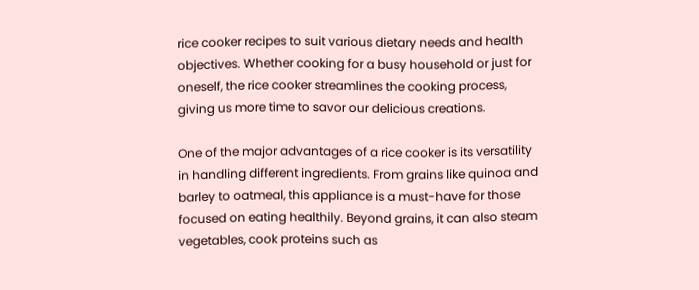rice cooker recipes to suit various dietary needs and health objectives. Whether cooking for a busy household or just for oneself, the rice cooker streamlines the cooking process, giving us more time to savor our delicious creations.

One of the major advantages of a rice cooker is its versatility in handling different ingredients. From grains like quinoa and barley to oatmeal, this appliance is a must-have for those focused on eating healthily. Beyond grains, it can also steam vegetables, cook proteins such as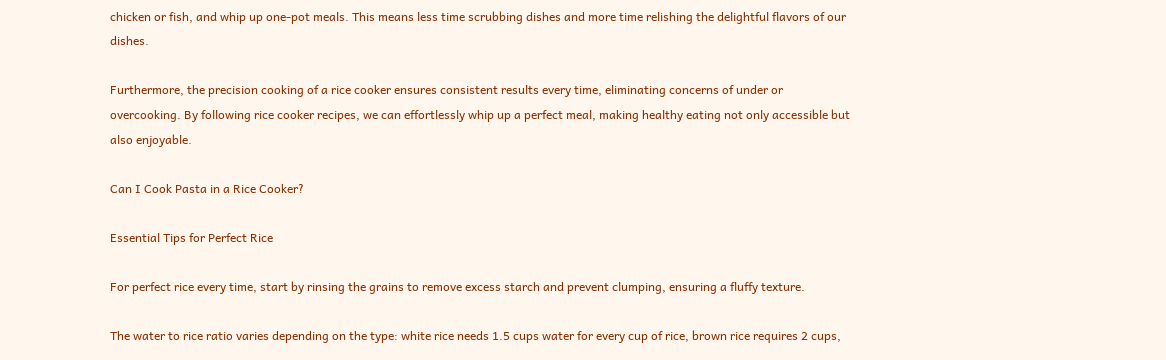chicken or fish, and whip up one-pot meals. This means less time scrubbing dishes and more time relishing the delightful flavors of our dishes.

Furthermore, the precision cooking of a rice cooker ensures consistent results every time, eliminating concerns of under or overcooking. By following rice cooker recipes, we can effortlessly whip up a perfect meal, making healthy eating not only accessible but also enjoyable.

Can I Cook Pasta in a Rice Cooker?

Essential Tips for Perfect Rice

For perfect rice every time, start by rinsing the grains to remove excess starch and prevent clumping, ensuring a fluffy texture.

The water to rice ratio varies depending on the type: white rice needs 1.5 cups water for every cup of rice, brown rice requires 2 cups,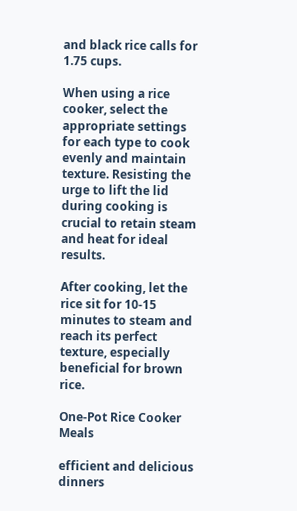and black rice calls for 1.75 cups.

When using a rice cooker, select the appropriate settings for each type to cook evenly and maintain texture. Resisting the urge to lift the lid during cooking is crucial to retain steam and heat for ideal results.

After cooking, let the rice sit for 10-15 minutes to steam and reach its perfect texture, especially beneficial for brown rice.

One-Pot Rice Cooker Meals

efficient and delicious dinners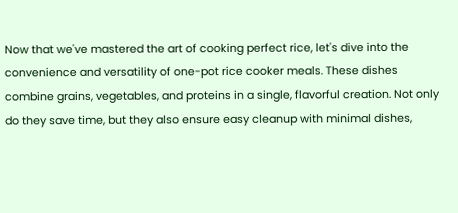Now that we've mastered the art of cooking perfect rice, let's dive into the convenience and versatility of one-pot rice cooker meals. These dishes combine grains, vegetables, and proteins in a single, flavorful creation. Not only do they save time, but they also ensure easy cleanup with minimal dishes,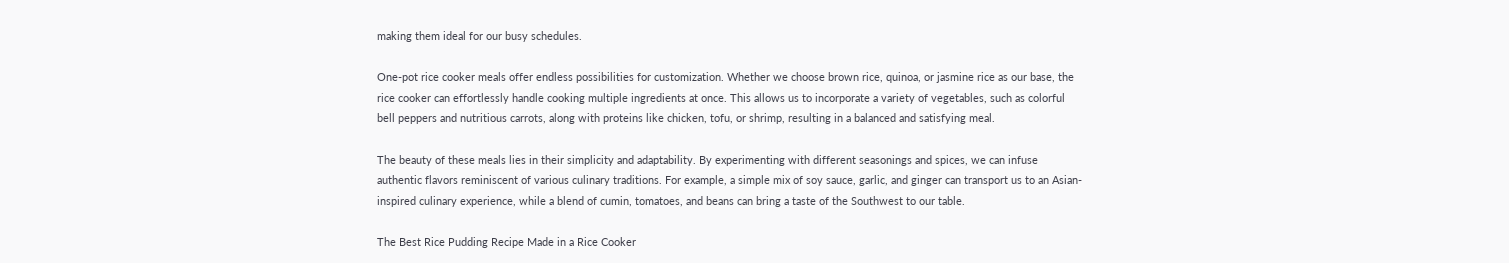making them ideal for our busy schedules.

One-pot rice cooker meals offer endless possibilities for customization. Whether we choose brown rice, quinoa, or jasmine rice as our base, the rice cooker can effortlessly handle cooking multiple ingredients at once. This allows us to incorporate a variety of vegetables, such as colorful bell peppers and nutritious carrots, along with proteins like chicken, tofu, or shrimp, resulting in a balanced and satisfying meal.

The beauty of these meals lies in their simplicity and adaptability. By experimenting with different seasonings and spices, we can infuse authentic flavors reminiscent of various culinary traditions. For example, a simple mix of soy sauce, garlic, and ginger can transport us to an Asian-inspired culinary experience, while a blend of cumin, tomatoes, and beans can bring a taste of the Southwest to our table.

The Best Rice Pudding Recipe Made in a Rice Cooker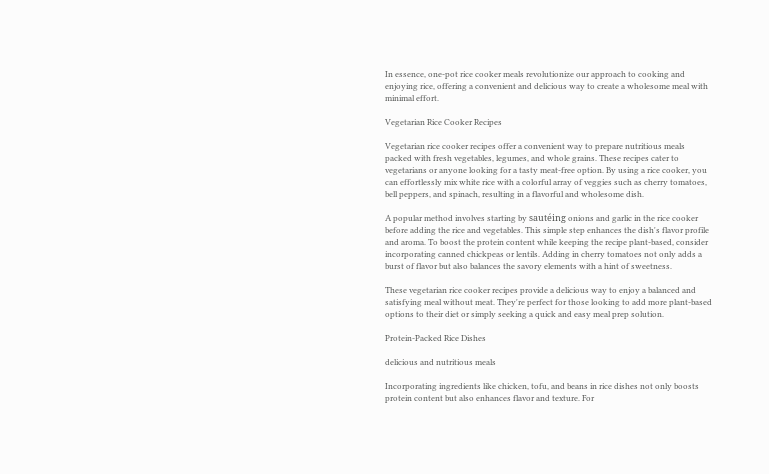In essence, one-pot rice cooker meals revolutionize our approach to cooking and enjoying rice, offering a convenient and delicious way to create a wholesome meal with minimal effort.

Vegetarian Rice Cooker Recipes

Vegetarian rice cooker recipes offer a convenient way to prepare nutritious meals packed with fresh vegetables, legumes, and whole grains. These recipes cater to vegetarians or anyone looking for a tasty meat-free option. By using a rice cooker, you can effortlessly mix white rice with a colorful array of veggies such as cherry tomatoes, bell peppers, and spinach, resulting in a flavorful and wholesome dish.

A popular method involves starting by sautéing onions and garlic in the rice cooker before adding the rice and vegetables. This simple step enhances the dish's flavor profile and aroma. To boost the protein content while keeping the recipe plant-based, consider incorporating canned chickpeas or lentils. Adding in cherry tomatoes not only adds a burst of flavor but also balances the savory elements with a hint of sweetness.

These vegetarian rice cooker recipes provide a delicious way to enjoy a balanced and satisfying meal without meat. They're perfect for those looking to add more plant-based options to their diet or simply seeking a quick and easy meal prep solution.

Protein-Packed Rice Dishes

delicious and nutritious meals

Incorporating ingredients like chicken, tofu, and beans in rice dishes not only boosts protein content but also enhances flavor and texture. For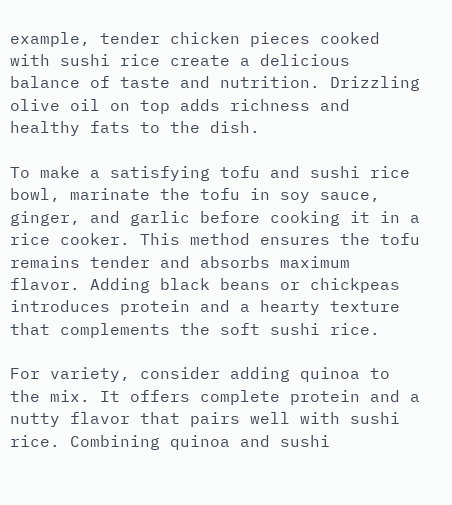example, tender chicken pieces cooked with sushi rice create a delicious balance of taste and nutrition. Drizzling olive oil on top adds richness and healthy fats to the dish.

To make a satisfying tofu and sushi rice bowl, marinate the tofu in soy sauce, ginger, and garlic before cooking it in a rice cooker. This method ensures the tofu remains tender and absorbs maximum flavor. Adding black beans or chickpeas introduces protein and a hearty texture that complements the soft sushi rice.

For variety, consider adding quinoa to the mix. It offers complete protein and a nutty flavor that pairs well with sushi rice. Combining quinoa and sushi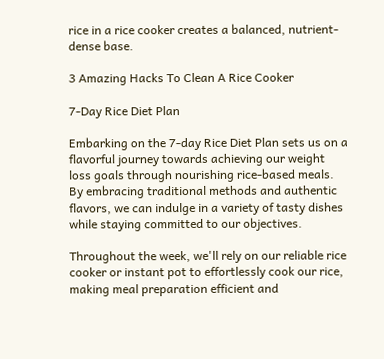rice in a rice cooker creates a balanced, nutrient-dense base.

3 Amazing Hacks To Clean A Rice Cooker

7-Day Rice Diet Plan

Embarking on the 7-day Rice Diet Plan sets us on a flavorful journey towards achieving our weight loss goals through nourishing rice-based meals. By embracing traditional methods and authentic flavors, we can indulge in a variety of tasty dishes while staying committed to our objectives.

Throughout the week, we'll rely on our reliable rice cooker or instant pot to effortlessly cook our rice, making meal preparation efficient and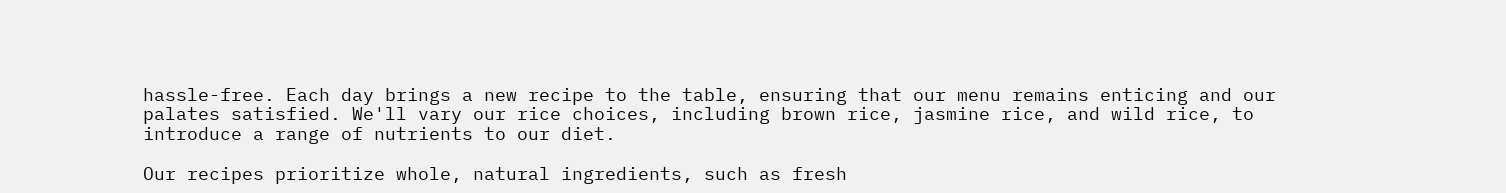hassle-free. Each day brings a new recipe to the table, ensuring that our menu remains enticing and our palates satisfied. We'll vary our rice choices, including brown rice, jasmine rice, and wild rice, to introduce a range of nutrients to our diet.

Our recipes prioritize whole, natural ingredients, such as fresh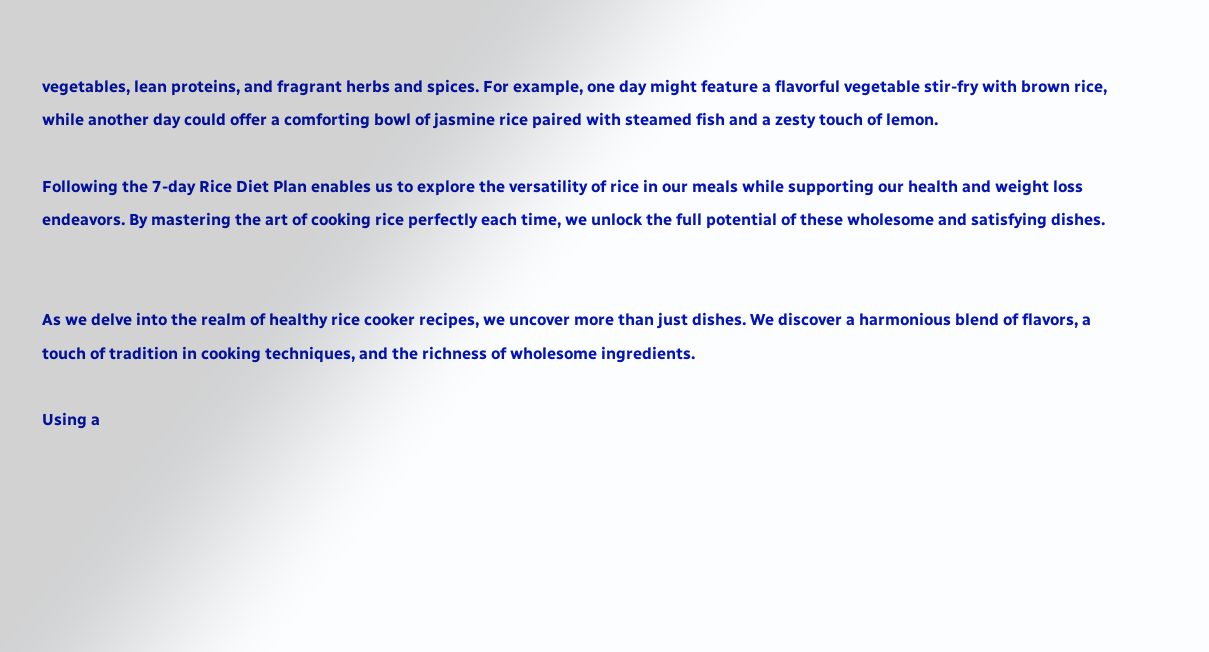vegetables, lean proteins, and fragrant herbs and spices. For example, one day might feature a flavorful vegetable stir-fry with brown rice, while another day could offer a comforting bowl of jasmine rice paired with steamed fish and a zesty touch of lemon.

Following the 7-day Rice Diet Plan enables us to explore the versatility of rice in our meals while supporting our health and weight loss endeavors. By mastering the art of cooking rice perfectly each time, we unlock the full potential of these wholesome and satisfying dishes.


As we delve into the realm of healthy rice cooker recipes, we uncover more than just dishes. We discover a harmonious blend of flavors, a touch of tradition in cooking techniques, and the richness of wholesome ingredients.

Using a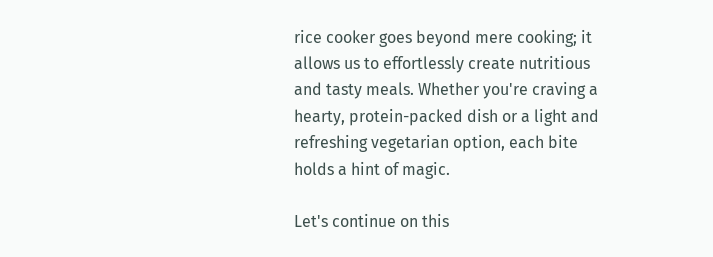rice cooker goes beyond mere cooking; it allows us to effortlessly create nutritious and tasty meals. Whether you're craving a hearty, protein-packed dish or a light and refreshing vegetarian option, each bite holds a hint of magic.

Let's continue on this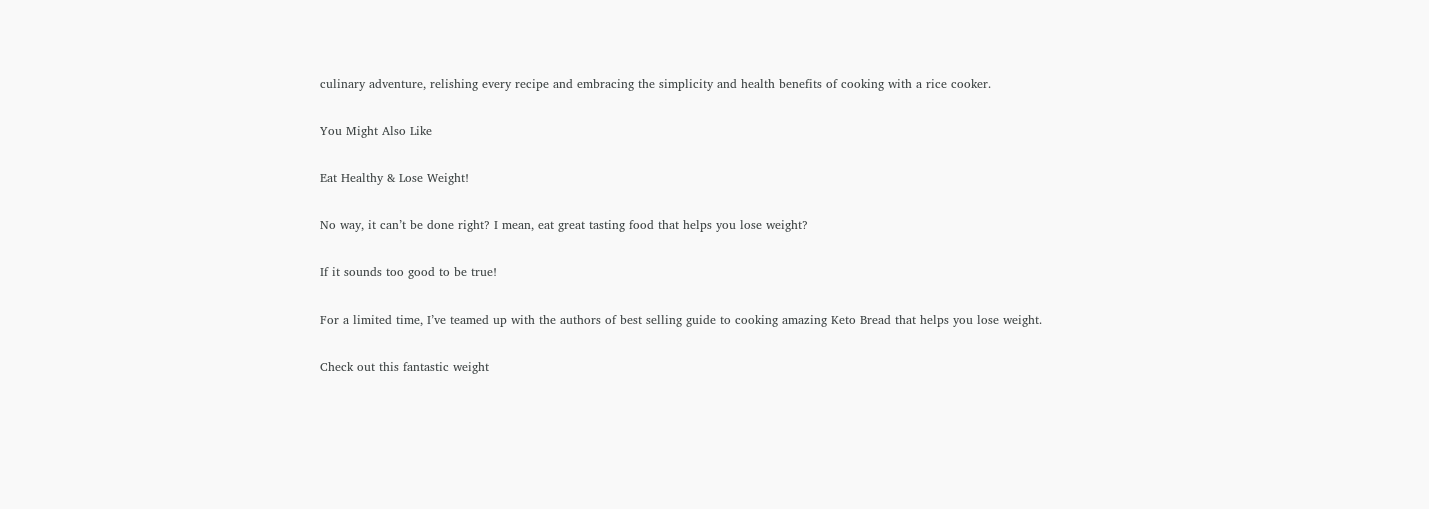culinary adventure, relishing every recipe and embracing the simplicity and health benefits of cooking with a rice cooker.

You Might Also Like

Eat Healthy & Lose Weight!

No way, it can’t be done right? I mean, eat great tasting food that helps you lose weight?

If it sounds too good to be true!

For a limited time, I’ve teamed up with the authors of best selling guide to cooking amazing Keto Bread that helps you lose weight.

Check out this fantastic weight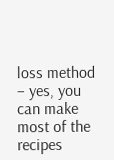loss method – yes, you can make most of the recipes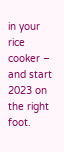in your rice cooker – and start 2023 on the right foot.